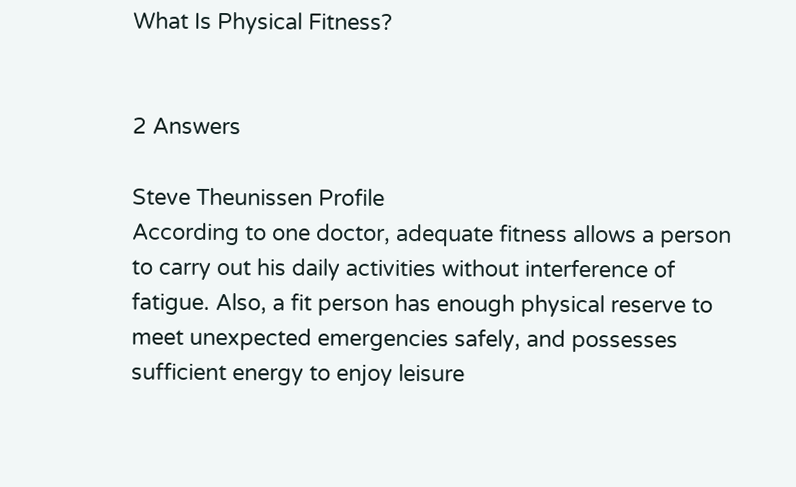What Is Physical Fitness?


2 Answers

Steve Theunissen Profile
According to one doctor, adequate fitness allows a person to carry out his daily activities without interference of fatigue. Also, a fit person has enough physical reserve to meet unexpected emergencies safely, and possesses sufficient energy to enjoy leisure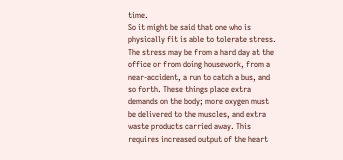time.
So it might be said that one who is physically fit is able to tolerate stress. The stress may be from a hard day at the office or from doing housework, from a near-accident, a run to catch a bus, and so forth. These things place extra demands on the body; more oxygen must be delivered to the muscles, and extra waste products carried away. This requires increased output of the heart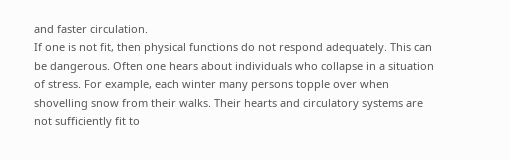and faster circulation.
If one is not fit, then physical functions do not respond adequately. This can be dangerous. Often one hears about individuals who collapse in a situation of stress. For example, each winter many persons topple over when shovelling snow from their walks. Their hearts and circulatory systems are not sufficiently fit to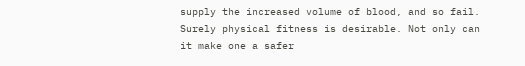supply the increased volume of blood, and so fail.
Surely physical fitness is desirable. Not only can it make one a safer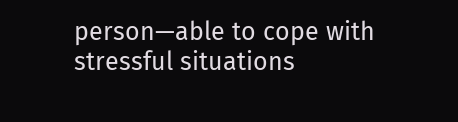person—able to cope with stressful situations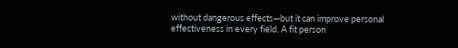without dangerous effects—but it can improve personal effectiveness in every field. A fit person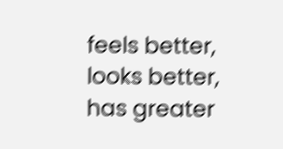feels better, looks better, has greater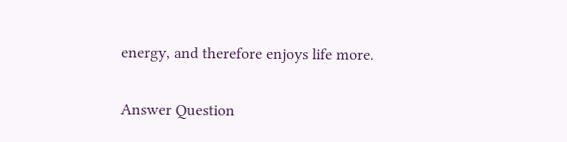energy, and therefore enjoys life more.

Answer Question